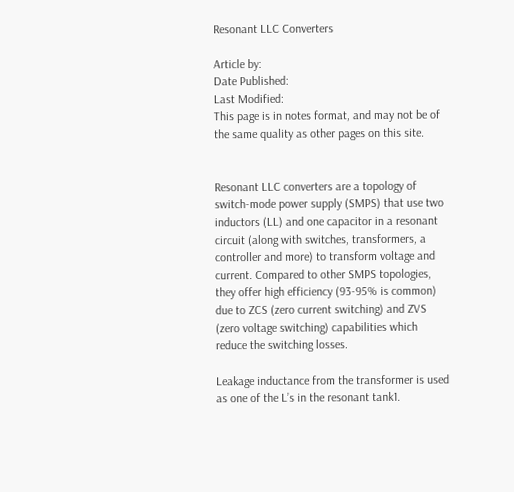Resonant LLC Converters

Article by:
Date Published:
Last Modified:
This page is in notes format, and may not be of the same quality as other pages on this site.


Resonant LLC converters are a topology of switch-mode power supply (SMPS) that use two inductors (LL) and one capacitor in a resonant circuit (along with switches, transformers, a controller and more) to transform voltage and current. Compared to other SMPS topologies, they offer high efficiency (93-95% is common) due to ZCS (zero current switching) and ZVS (zero voltage switching) capabilities which reduce the switching losses.

Leakage inductance from the transformer is used as one of the L’s in the resonant tank1.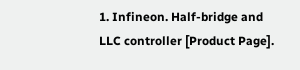1. Infineon. Half-bridge and LLC controller [Product Page].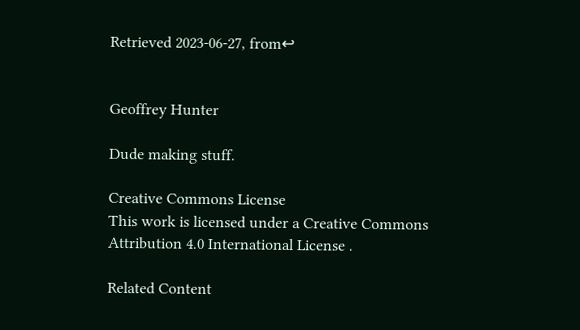Retrieved 2023-06-27, from↩


Geoffrey Hunter

Dude making stuff.

Creative Commons License
This work is licensed under a Creative Commons Attribution 4.0 International License .

Related Content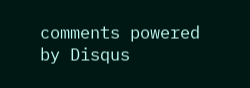comments powered by Disqus